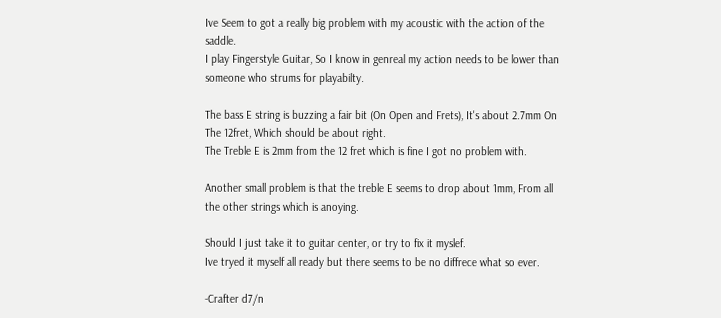Ive Seem to got a really big problem with my acoustic with the action of the saddle.
I play Fingerstyle Guitar, So I know in genreal my action needs to be lower than someone who strums for playabilty.

The bass E string is buzzing a fair bit (On Open and Frets), It's about 2.7mm On The 12fret, Which should be about right.
The Treble E is 2mm from the 12 fret which is fine I got no problem with.

Another small problem is that the treble E seems to drop about 1mm, From all the other strings which is anoying.

Should I just take it to guitar center, or try to fix it myslef.
Ive tryed it myself all ready but there seems to be no diffrece what so ever.

-Crafter d7/n